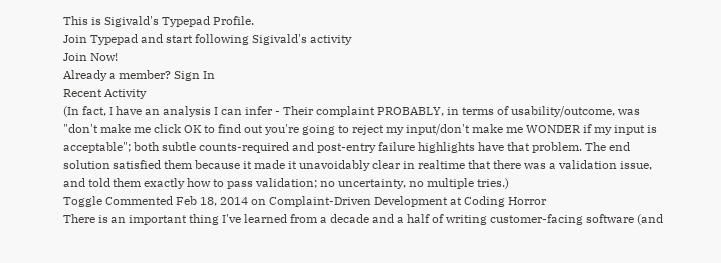This is Sigivald's Typepad Profile.
Join Typepad and start following Sigivald's activity
Join Now!
Already a member? Sign In
Recent Activity
(In fact, I have an analysis I can infer - Their complaint PROBABLY, in terms of usability/outcome, was "don't make me click OK to find out you're going to reject my input/don't make me WONDER if my input is acceptable"; both subtle counts-required and post-entry failure highlights have that problem. The end solution satisfied them because it made it unavoidably clear in realtime that there was a validation issue, and told them exactly how to pass validation; no uncertainty, no multiple tries.)
Toggle Commented Feb 18, 2014 on Complaint-Driven Development at Coding Horror
There is an important thing I've learned from a decade and a half of writing customer-facing software (and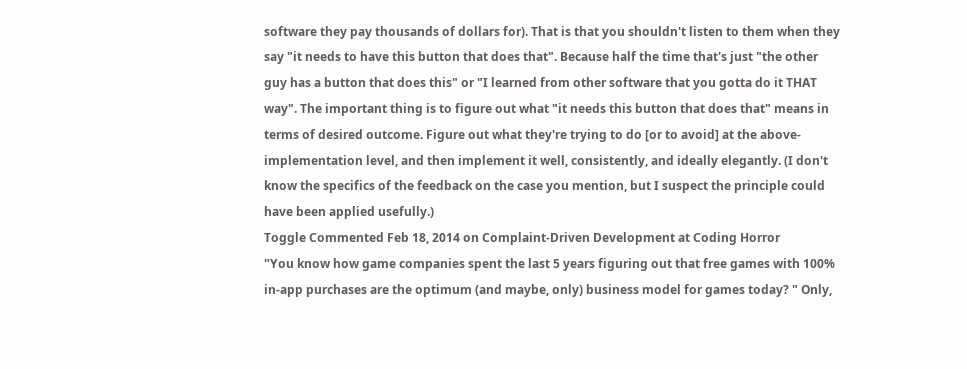software they pay thousands of dollars for). That is that you shouldn't listen to them when they say "it needs to have this button that does that". Because half the time that's just "the other guy has a button that does this" or "I learned from other software that you gotta do it THAT way". The important thing is to figure out what "it needs this button that does that" means in terms of desired outcome. Figure out what they're trying to do [or to avoid] at the above-implementation level, and then implement it well, consistently, and ideally elegantly. (I don't know the specifics of the feedback on the case you mention, but I suspect the principle could have been applied usefully.)
Toggle Commented Feb 18, 2014 on Complaint-Driven Development at Coding Horror
"You know how game companies spent the last 5 years figuring out that free games with 100% in-app purchases are the optimum (and maybe, only) business model for games today? " Only,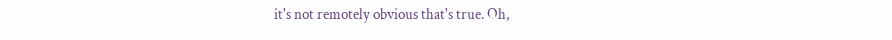it's not remotely obvious that's true. Oh,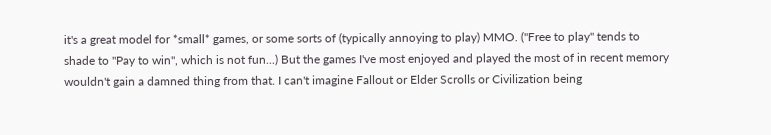it's a great model for *small* games, or some sorts of (typically annoying to play) MMO. ("Free to play" tends to shade to "Pay to win", which is not fun...) But the games I've most enjoyed and played the most of in recent memory wouldn't gain a damned thing from that. I can't imagine Fallout or Elder Scrolls or Civilization being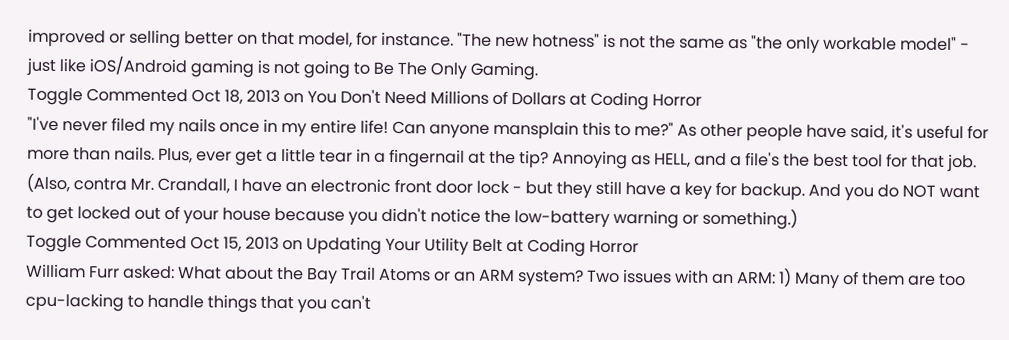improved or selling better on that model, for instance. "The new hotness" is not the same as "the only workable model" - just like iOS/Android gaming is not going to Be The Only Gaming.
Toggle Commented Oct 18, 2013 on You Don't Need Millions of Dollars at Coding Horror
"I've never filed my nails once in my entire life! Can anyone mansplain this to me?" As other people have said, it's useful for more than nails. Plus, ever get a little tear in a fingernail at the tip? Annoying as HELL, and a file's the best tool for that job. (Also, contra Mr. Crandall, I have an electronic front door lock - but they still have a key for backup. And you do NOT want to get locked out of your house because you didn't notice the low-battery warning or something.)
Toggle Commented Oct 15, 2013 on Updating Your Utility Belt at Coding Horror
William Furr asked: What about the Bay Trail Atoms or an ARM system? Two issues with an ARM: 1) Many of them are too cpu-lacking to handle things that you can't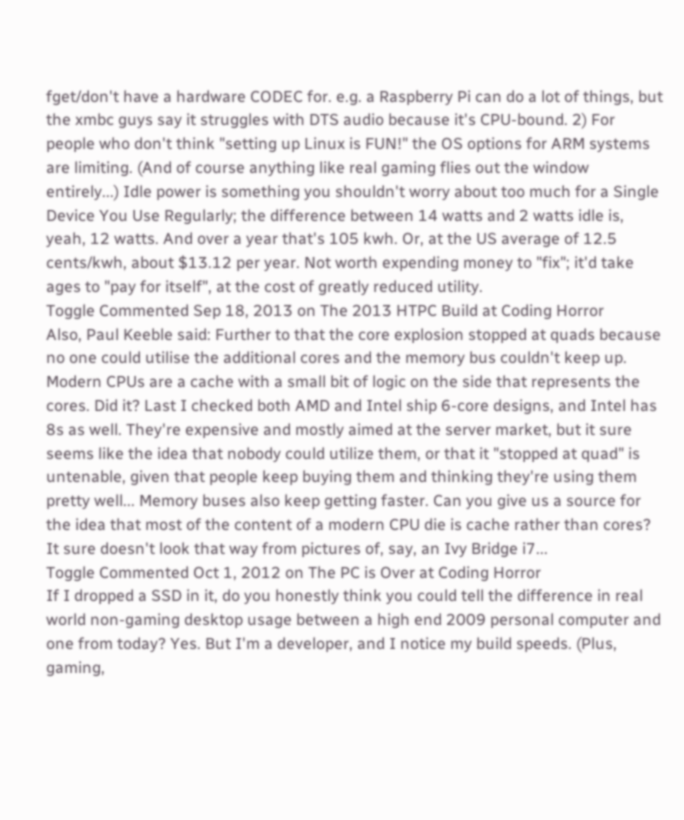fget/don't have a hardware CODEC for. e.g. a Raspberry Pi can do a lot of things, but the xmbc guys say it struggles with DTS audio because it's CPU-bound. 2) For people who don't think "setting up Linux is FUN!" the OS options for ARM systems are limiting. (And of course anything like real gaming flies out the window entirely...) Idle power is something you shouldn't worry about too much for a Single Device You Use Regularly; the difference between 14 watts and 2 watts idle is, yeah, 12 watts. And over a year that's 105 kwh. Or, at the US average of 12.5 cents/kwh, about $13.12 per year. Not worth expending money to "fix"; it'd take ages to "pay for itself", at the cost of greatly reduced utility.
Toggle Commented Sep 18, 2013 on The 2013 HTPC Build at Coding Horror
Also, Paul Keeble said: Further to that the core explosion stopped at quads because no one could utilise the additional cores and the memory bus couldn't keep up. Modern CPUs are a cache with a small bit of logic on the side that represents the cores. Did it? Last I checked both AMD and Intel ship 6-core designs, and Intel has 8s as well. They're expensive and mostly aimed at the server market, but it sure seems like the idea that nobody could utilize them, or that it "stopped at quad" is untenable, given that people keep buying them and thinking they're using them pretty well... Memory buses also keep getting faster. Can you give us a source for the idea that most of the content of a modern CPU die is cache rather than cores? It sure doesn't look that way from pictures of, say, an Ivy Bridge i7...
Toggle Commented Oct 1, 2012 on The PC is Over at Coding Horror
If I dropped a SSD in it, do you honestly think you could tell the difference in real world non-gaming desktop usage between a high end 2009 personal computer and one from today? Yes. But I'm a developer, and I notice my build speeds. (Plus, gaming,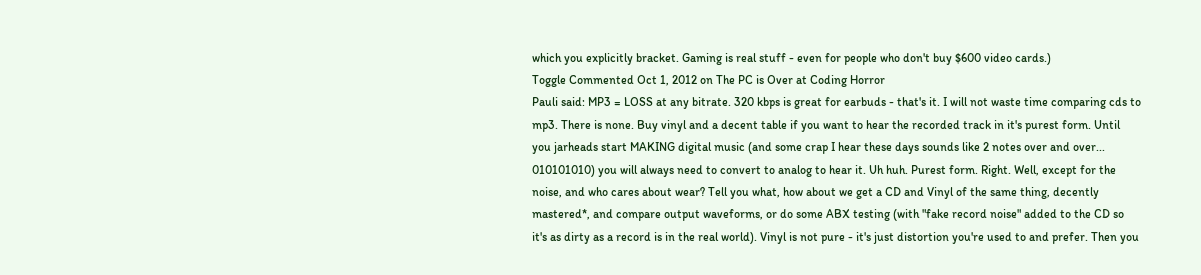which you explicitly bracket. Gaming is real stuff - even for people who don't buy $600 video cards.)
Toggle Commented Oct 1, 2012 on The PC is Over at Coding Horror
Pauli said: MP3 = LOSS at any bitrate. 320 kbps is great for earbuds - that's it. I will not waste time comparing cds to mp3. There is none. Buy vinyl and a decent table if you want to hear the recorded track in it's purest form. Until you jarheads start MAKING digital music (and some crap I hear these days sounds like 2 notes over and over... 010101010) you will always need to convert to analog to hear it. Uh huh. Purest form. Right. Well, except for the noise, and who cares about wear? Tell you what, how about we get a CD and Vinyl of the same thing, decently mastered*, and compare output waveforms, or do some ABX testing (with "fake record noise" added to the CD so it's as dirty as a record is in the real world). Vinyl is not pure - it's just distortion you're used to and prefer. Then you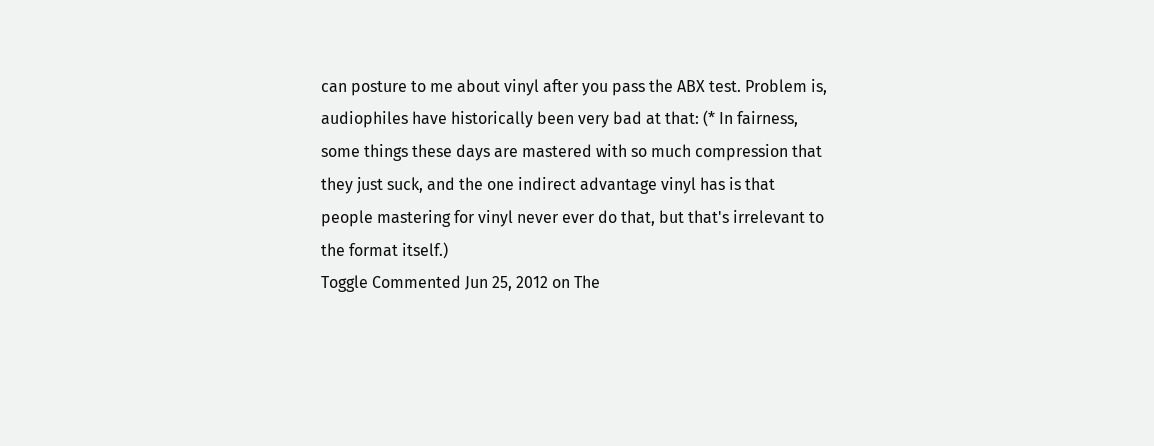can posture to me about vinyl after you pass the ABX test. Problem is, audiophiles have historically been very bad at that: (* In fairness, some things these days are mastered with so much compression that they just suck, and the one indirect advantage vinyl has is that people mastering for vinyl never ever do that, but that's irrelevant to the format itself.)
Toggle Commented Jun 25, 2012 on The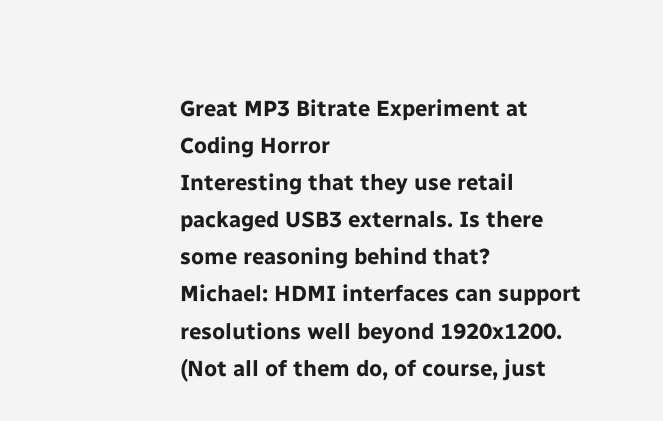Great MP3 Bitrate Experiment at Coding Horror
Interesting that they use retail packaged USB3 externals. Is there some reasoning behind that?
Michael: HDMI interfaces can support resolutions well beyond 1920x1200. (Not all of them do, of course, just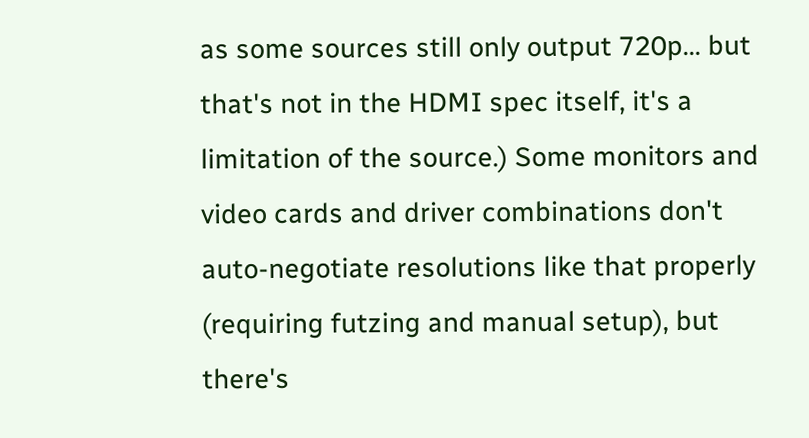as some sources still only output 720p... but that's not in the HDMI spec itself, it's a limitation of the source.) Some monitors and video cards and driver combinations don't auto-negotiate resolutions like that properly (requiring futzing and manual setup), but there's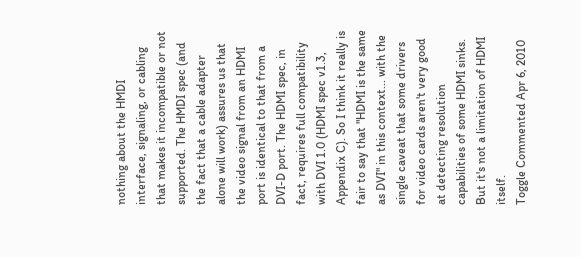nothing about the HMDI interface, signaling, or cabling that makes it incompatible or not supported. The HMDI spec (and the fact that a cable adapter alone will work) assures us that the video signal from an HDMI port is identical to that from a DVI-D port. The HDMI spec, in fact, requires full compatibility with DVI 1.0 (HDMI spec v1.3, Appendix C). So I think it really is fair to say that "HDMI is the same as DVI" in this context... with the single caveat that some drivers for video cards aren't very good at detecting resolution capabilities of some HDMI sinks. But it's not a limitation of HDMI itself.
Toggle Commented Apr 6, 2010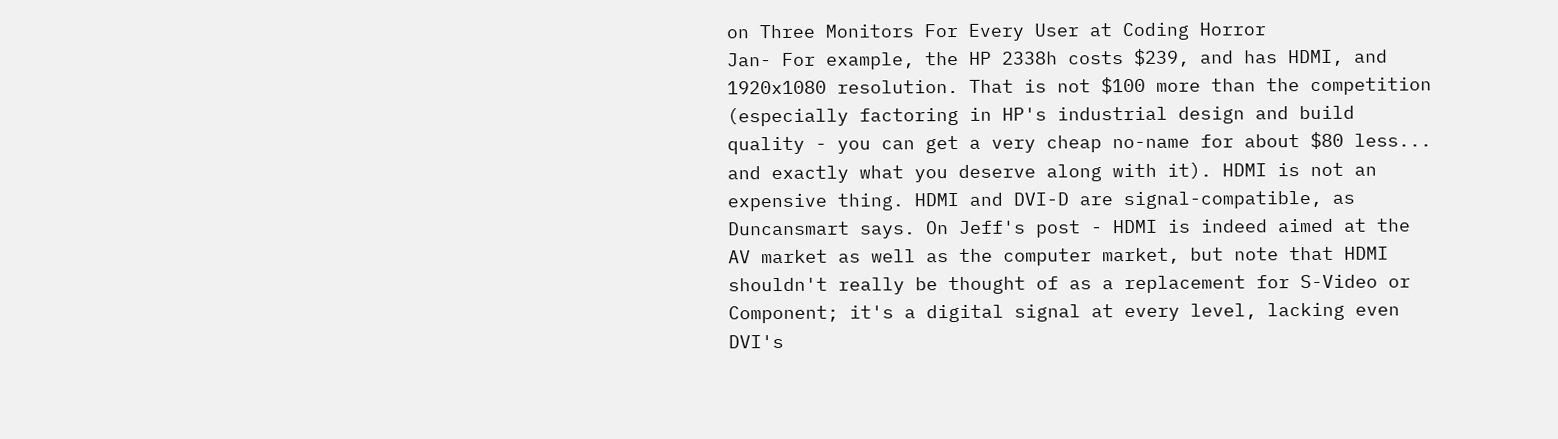on Three Monitors For Every User at Coding Horror
Jan- For example, the HP 2338h costs $239, and has HDMI, and 1920x1080 resolution. That is not $100 more than the competition (especially factoring in HP's industrial design and build quality - you can get a very cheap no-name for about $80 less... and exactly what you deserve along with it). HDMI is not an expensive thing. HDMI and DVI-D are signal-compatible, as Duncansmart says. On Jeff's post - HDMI is indeed aimed at the AV market as well as the computer market, but note that HDMI shouldn't really be thought of as a replacement for S-Video or Component; it's a digital signal at every level, lacking even DVI's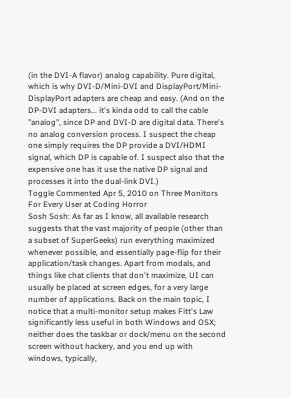(in the DVI-A flavor) analog capability. Pure digital, which is why DVI-D/Mini-DVI and DisplayPort/Mini-DisplayPort adapters are cheap and easy. (And on the DP-DVI adapters... it's kinda odd to call the cable "analog", since DP and DVI-D are digital data. There's no analog conversion process. I suspect the cheap one simply requires the DP provide a DVI/HDMI signal, which DP is capable of. I suspect also that the expensive one has it use the native DP signal and processes it into the dual-link DVI.)
Toggle Commented Apr 5, 2010 on Three Monitors For Every User at Coding Horror
Sosh Sosh: As far as I know, all available research suggests that the vast majority of people (other than a subset of SuperGeeks) run everything maximized whenever possible, and essentially page-flip for their application/task changes. Apart from modals, and things like chat clients that don't maximize, UI can usually be placed at screen edges, for a very large number of applications. Back on the main topic, I notice that a multi-monitor setup makes Fitt's Law significantly less useful in both Windows and OSX; neither does the taskbar or dock/menu on the second screen without hackery, and you end up with windows, typically,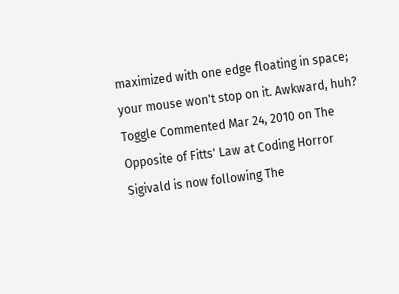maximized with one edge floating in space; your mouse won't stop on it. Awkward, huh?
Toggle Commented Mar 24, 2010 on The Opposite of Fitts' Law at Coding Horror
Sigivald is now following The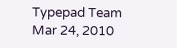Typepad Team
Mar 24, 2010